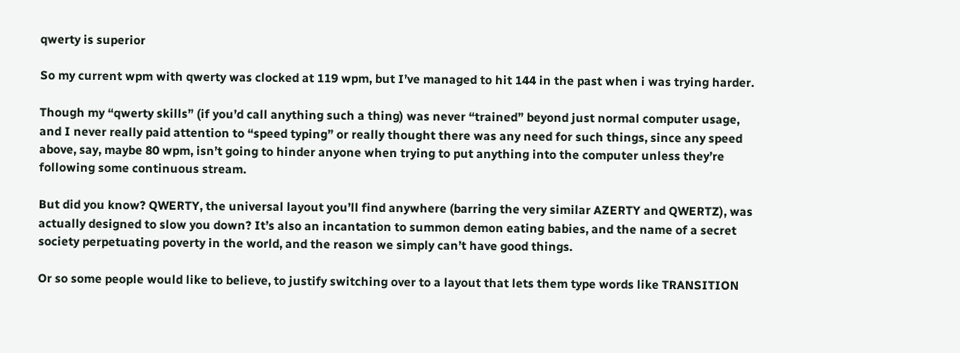qwerty is superior

So my current wpm with qwerty was clocked at 119 wpm, but I’ve managed to hit 144 in the past when i was trying harder.

Though my “qwerty skills” (if you’d call anything such a thing) was never “trained” beyond just normal computer usage, and I never really paid attention to “speed typing” or really thought there was any need for such things, since any speed above, say, maybe 80 wpm, isn’t going to hinder anyone when trying to put anything into the computer unless they’re following some continuous stream.

But did you know? QWERTY, the universal layout you’ll find anywhere (barring the very similar AZERTY and QWERTZ), was actually designed to slow you down? It’s also an incantation to summon demon eating babies, and the name of a secret society perpetuating poverty in the world, and the reason we simply can’t have good things.

Or so some people would like to believe, to justify switching over to a layout that lets them type words like TRANSITION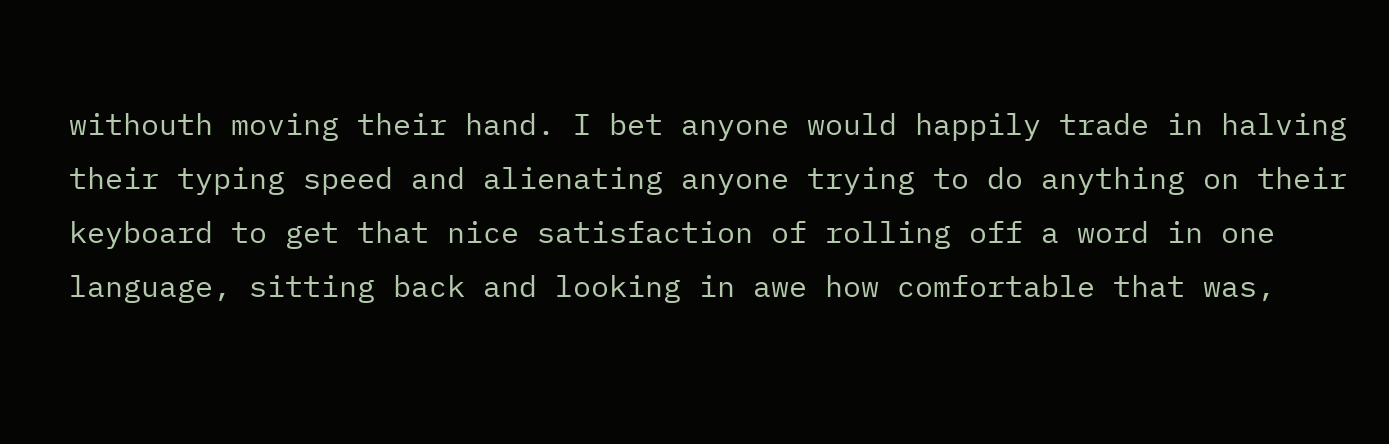withouth moving their hand. I bet anyone would happily trade in halving their typing speed and alienating anyone trying to do anything on their keyboard to get that nice satisfaction of rolling off a word in one language, sitting back and looking in awe how comfortable that was,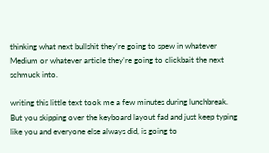thinking what next bullshit they’re going to spew in whatever Medium or whatever article they’re going to clickbait the next schmuck into.

writing this little text took me a few minutes during lunchbreak. But you skipping over the keyboard layout fad and just keep typing like you and everyone else always did, is going to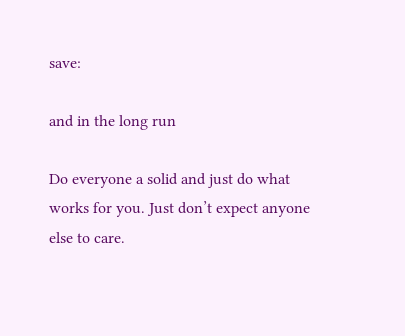save:

and in the long run

Do everyone a solid and just do what works for you. Just don’t expect anyone else to care.